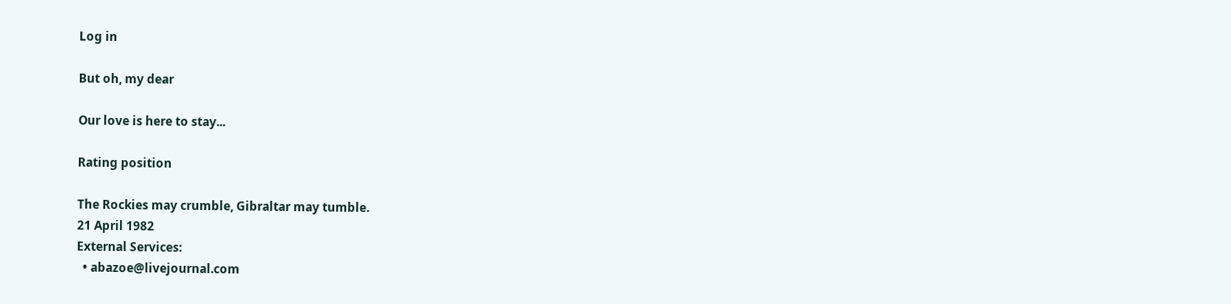Log in

But oh, my dear

Our love is here to stay...

Rating position

The Rockies may crumble, Gibraltar may tumble.
21 April 1982
External Services:
  • abazoe@livejournal.com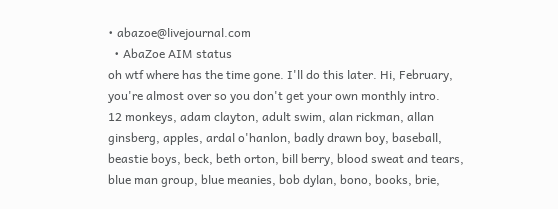• abazoe@livejournal.com
  • AbaZoe AIM status
oh wtf where has the time gone. I'll do this later. Hi, February, you're almost over so you don't get your own monthly intro.
12 monkeys, adam clayton, adult swim, alan rickman, allan ginsberg, apples, ardal o'hanlon, badly drawn boy, baseball, beastie boys, beck, beth orton, bill berry, blood sweat and tears, blue man group, blue meanies, bob dylan, bono, books, brie,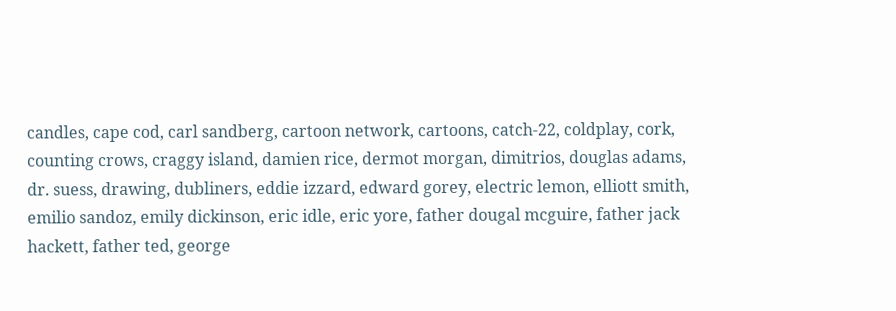candles, cape cod, carl sandberg, cartoon network, cartoons, catch-22, coldplay, cork, counting crows, craggy island, damien rice, dermot morgan, dimitrios, douglas adams, dr. suess, drawing, dubliners, eddie izzard, edward gorey, electric lemon, elliott smith, emilio sandoz, emily dickinson, eric idle, eric yore, father dougal mcguire, father jack hackett, father ted, george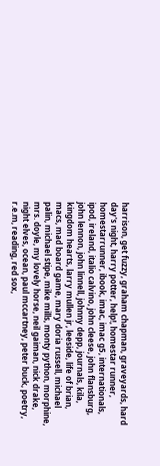harrison, get fuzzy, graham chapman, graveyards, hard day's night, harry potter, help!, homestar runner, homestarrunner, ibook, imac, imac g5, internationals, ipod, ireland, italio calvino, john cleese, john flansburg, john lennon, john linnell, johnny depp, journals, kila, kingdom hearts, larry mullen jr, leeside, life of brian, macs, mad board game, mary doria russell, michael palin, michael stipe, mike mills, monty python, morphine, mrs. doyle, my lovely horse, neil gaiman, nick drake, night elves, ocean, paul mccartney, peter buck, poetry, r.e.m, reading, red sox,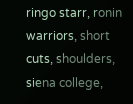ringo starr, ronin warriors, short cuts, shoulders, siena college,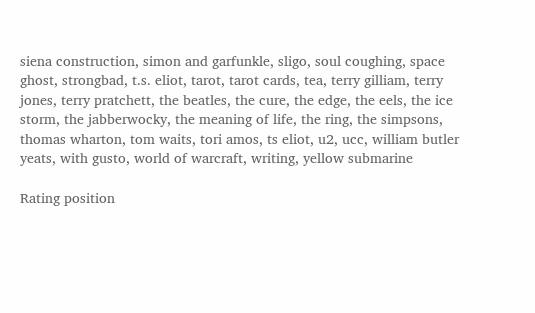siena construction, simon and garfunkle, sligo, soul coughing, space ghost, strongbad, t.s. eliot, tarot, tarot cards, tea, terry gilliam, terry jones, terry pratchett, the beatles, the cure, the edge, the eels, the ice storm, the jabberwocky, the meaning of life, the ring, the simpsons, thomas wharton, tom waits, tori amos, ts eliot, u2, ucc, william butler yeats, with gusto, world of warcraft, writing, yellow submarine

Rating position